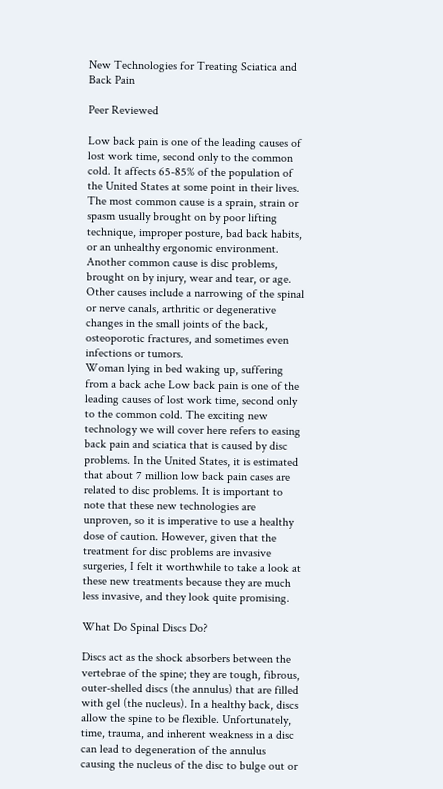New Technologies for Treating Sciatica and Back Pain

Peer Reviewed

Low back pain is one of the leading causes of lost work time, second only to the common cold. It affects 65-85% of the population of the United States at some point in their lives. The most common cause is a sprain, strain or spasm usually brought on by poor lifting technique, improper posture, bad back habits, or an unhealthy ergonomic environment. Another common cause is disc problems, brought on by injury, wear and tear, or age. Other causes include a narrowing of the spinal or nerve canals, arthritic or degenerative changes in the small joints of the back, osteoporotic fractures, and sometimes even infections or tumors.
Woman lying in bed waking up, suffering from a back ache Low back pain is one of the leading causes of lost work time, second only to the common cold. The exciting new technology we will cover here refers to easing back pain and sciatica that is caused by disc problems. In the United States, it is estimated that about 7 million low back pain cases are related to disc problems. It is important to note that these new technologies are unproven, so it is imperative to use a healthy dose of caution. However, given that the treatment for disc problems are invasive surgeries, I felt it worthwhile to take a look at these new treatments because they are much less invasive, and they look quite promising.

What Do Spinal Discs Do?

Discs act as the shock absorbers between the vertebrae of the spine; they are tough, fibrous, outer-shelled discs (the annulus) that are filled with gel (the nucleus). In a healthy back, discs allow the spine to be flexible. Unfortunately, time, trauma, and inherent weakness in a disc can lead to degeneration of the annulus causing the nucleus of the disc to bulge out or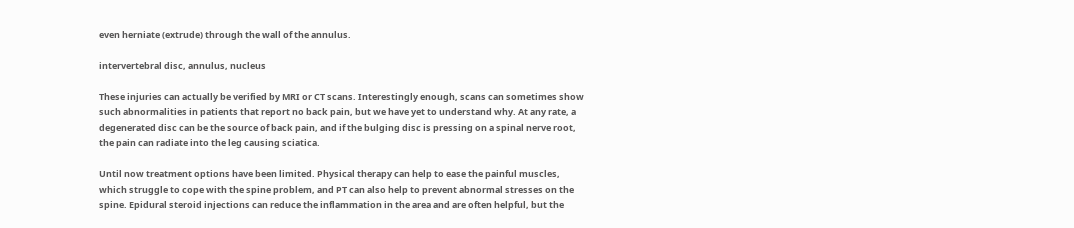even herniate (extrude) through the wall of the annulus.

intervertebral disc, annulus, nucleus

These injuries can actually be verified by MRI or CT scans. Interestingly enough, scans can sometimes show such abnormalities in patients that report no back pain, but we have yet to understand why. At any rate, a degenerated disc can be the source of back pain, and if the bulging disc is pressing on a spinal nerve root, the pain can radiate into the leg causing sciatica.

Until now treatment options have been limited. Physical therapy can help to ease the painful muscles, which struggle to cope with the spine problem, and PT can also help to prevent abnormal stresses on the spine. Epidural steroid injections can reduce the inflammation in the area and are often helpful, but the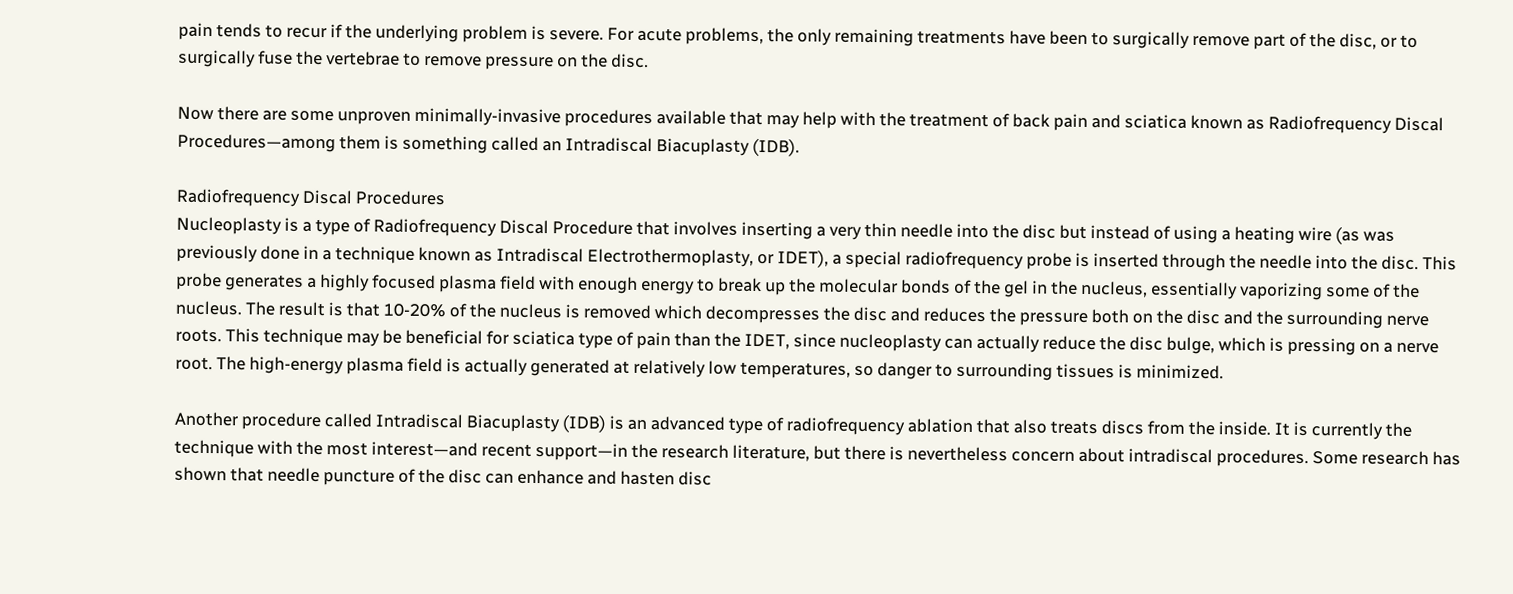pain tends to recur if the underlying problem is severe. For acute problems, the only remaining treatments have been to surgically remove part of the disc, or to surgically fuse the vertebrae to remove pressure on the disc.

Now there are some unproven minimally-invasive procedures available that may help with the treatment of back pain and sciatica known as Radiofrequency Discal Procedures—among them is something called an Intradiscal Biacuplasty (IDB).

Radiofrequency Discal Procedures
Nucleoplasty is a type of Radiofrequency Discal Procedure that involves inserting a very thin needle into the disc but instead of using a heating wire (as was previously done in a technique known as Intradiscal Electrothermoplasty, or IDET), a special radiofrequency probe is inserted through the needle into the disc. This probe generates a highly focused plasma field with enough energy to break up the molecular bonds of the gel in the nucleus, essentially vaporizing some of the nucleus. The result is that 10-20% of the nucleus is removed which decompresses the disc and reduces the pressure both on the disc and the surrounding nerve roots. This technique may be beneficial for sciatica type of pain than the IDET, since nucleoplasty can actually reduce the disc bulge, which is pressing on a nerve root. The high-energy plasma field is actually generated at relatively low temperatures, so danger to surrounding tissues is minimized.

Another procedure called Intradiscal Biacuplasty (IDB) is an advanced type of radiofrequency ablation that also treats discs from the inside. It is currently the technique with the most interest—and recent support—in the research literature, but there is nevertheless concern about intradiscal procedures. Some research has shown that needle puncture of the disc can enhance and hasten disc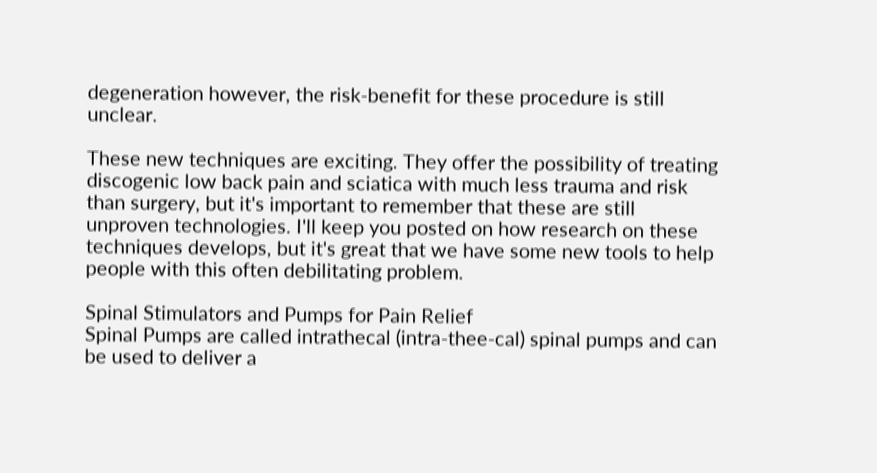degeneration however, the risk-benefit for these procedure is still unclear.

These new techniques are exciting. They offer the possibility of treating discogenic low back pain and sciatica with much less trauma and risk than surgery, but it's important to remember that these are still unproven technologies. I'll keep you posted on how research on these techniques develops, but it's great that we have some new tools to help people with this often debilitating problem.

Spinal Stimulators and Pumps for Pain Relief
Spinal Pumps are called intrathecal (intra-thee-cal) spinal pumps and can be used to deliver a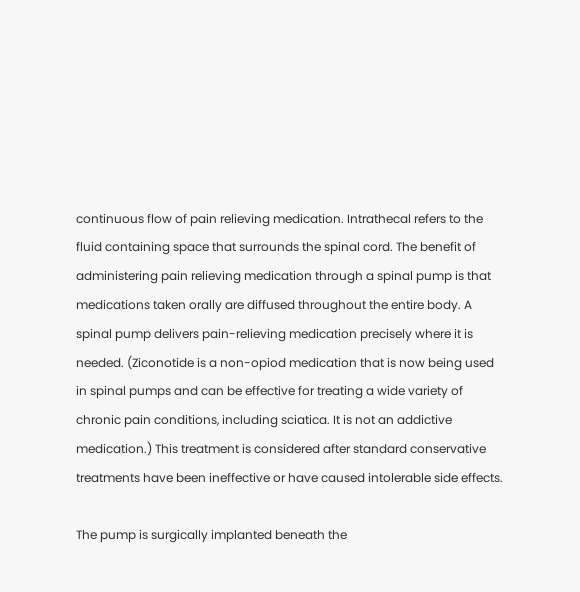continuous flow of pain relieving medication. Intrathecal refers to the fluid containing space that surrounds the spinal cord. The benefit of administering pain relieving medication through a spinal pump is that medications taken orally are diffused throughout the entire body. A spinal pump delivers pain-relieving medication precisely where it is needed. (Ziconotide is a non-opiod medication that is now being used in spinal pumps and can be effective for treating a wide variety of chronic pain conditions, including sciatica. It is not an addictive medication.) This treatment is considered after standard conservative treatments have been ineffective or have caused intolerable side effects.

The pump is surgically implanted beneath the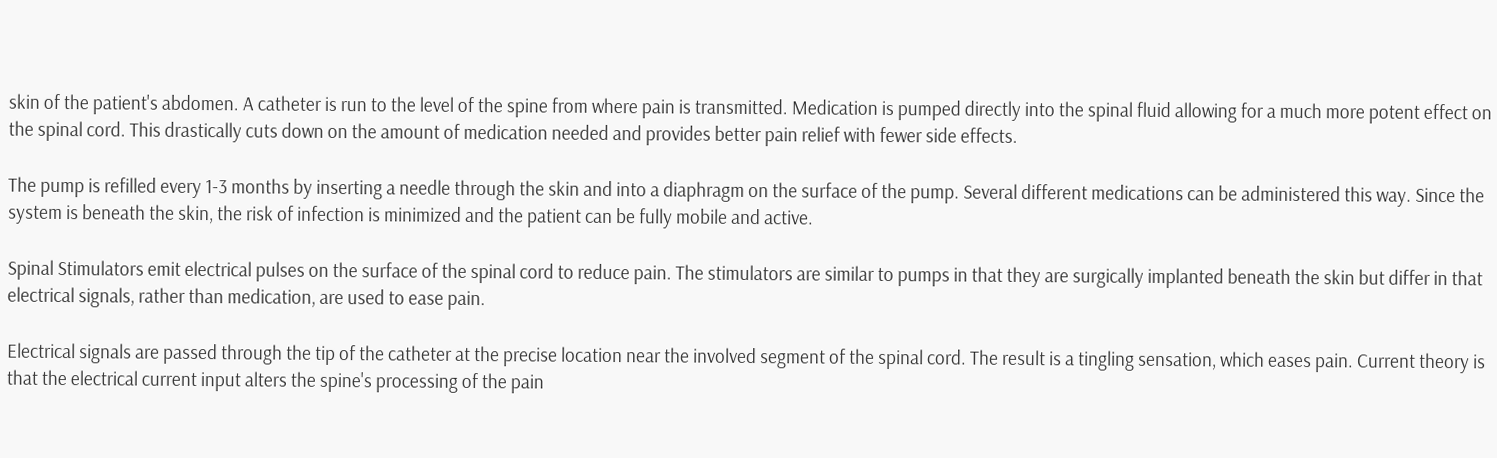skin of the patient's abdomen. A catheter is run to the level of the spine from where pain is transmitted. Medication is pumped directly into the spinal fluid allowing for a much more potent effect on the spinal cord. This drastically cuts down on the amount of medication needed and provides better pain relief with fewer side effects.

The pump is refilled every 1-3 months by inserting a needle through the skin and into a diaphragm on the surface of the pump. Several different medications can be administered this way. Since the system is beneath the skin, the risk of infection is minimized and the patient can be fully mobile and active.

Spinal Stimulators emit electrical pulses on the surface of the spinal cord to reduce pain. The stimulators are similar to pumps in that they are surgically implanted beneath the skin but differ in that electrical signals, rather than medication, are used to ease pain.

Electrical signals are passed through the tip of the catheter at the precise location near the involved segment of the spinal cord. The result is a tingling sensation, which eases pain. Current theory is that the electrical current input alters the spine's processing of the pain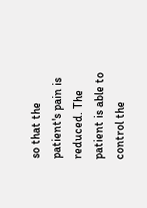so that the patient's pain is reduced. The patient is able to control the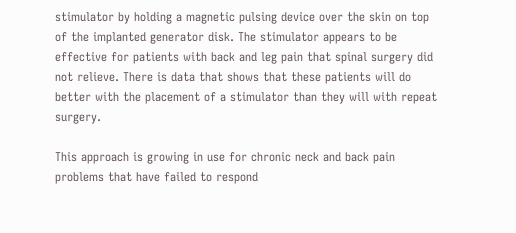stimulator by holding a magnetic pulsing device over the skin on top of the implanted generator disk. The stimulator appears to be effective for patients with back and leg pain that spinal surgery did not relieve. There is data that shows that these patients will do better with the placement of a stimulator than they will with repeat surgery.

This approach is growing in use for chronic neck and back pain problems that have failed to respond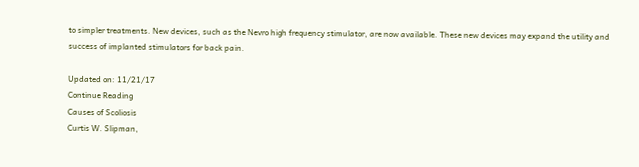to simpler treatments. New devices, such as the Nevro high frequency stimulator, are now available. These new devices may expand the utility and success of implanted stimulators for back pain.

Updated on: 11/21/17
Continue Reading
Causes of Scoliosis
Curtis W. Slipman,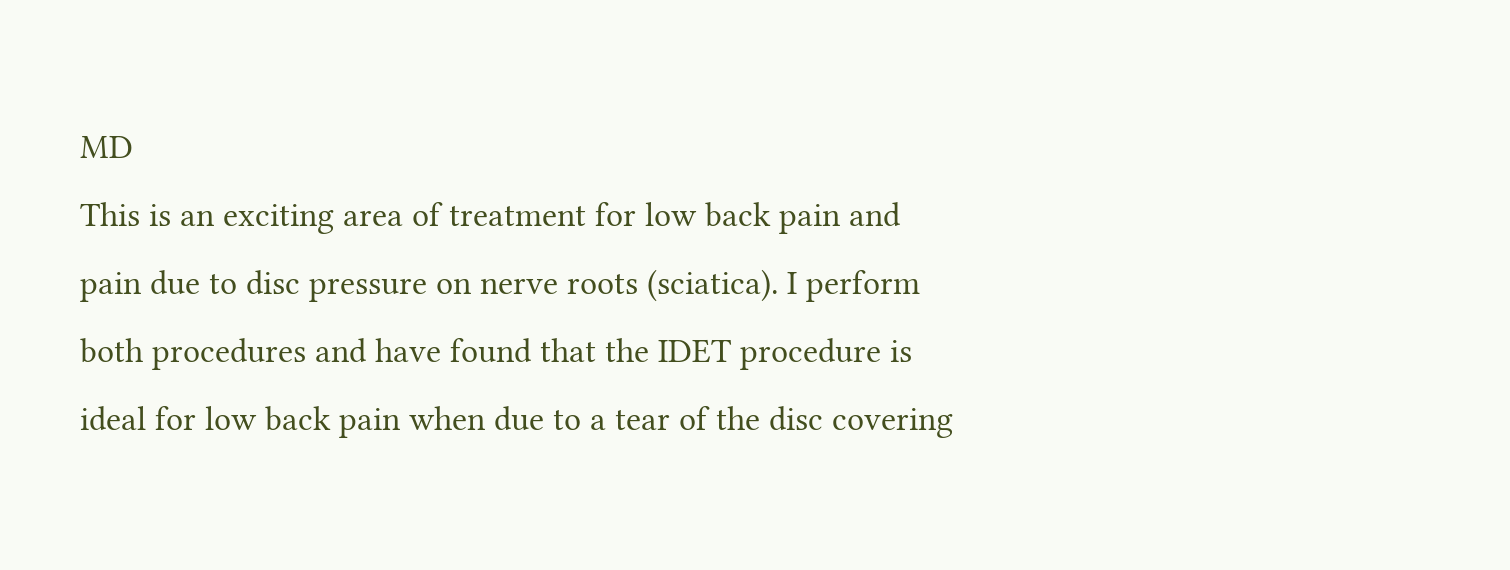MD
This is an exciting area of treatment for low back pain and pain due to disc pressure on nerve roots (sciatica). I perform both procedures and have found that the IDET procedure is ideal for low back pain when due to a tear of the disc covering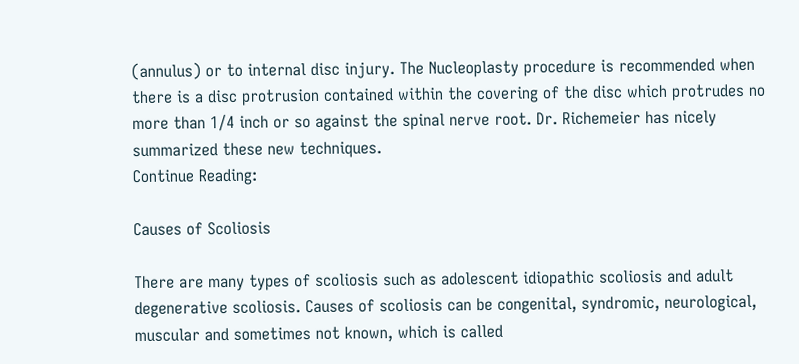(annulus) or to internal disc injury. The Nucleoplasty procedure is recommended when there is a disc protrusion contained within the covering of the disc which protrudes no more than 1/4 inch or so against the spinal nerve root. Dr. Richemeier has nicely summarized these new techniques.
Continue Reading:

Causes of Scoliosis

There are many types of scoliosis such as adolescent idiopathic scoliosis and adult degenerative scoliosis. Causes of scoliosis can be congenital, syndromic, neurological, muscular and sometimes not known, which is called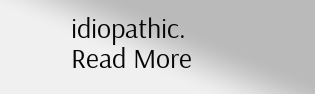idiopathic.
Read More